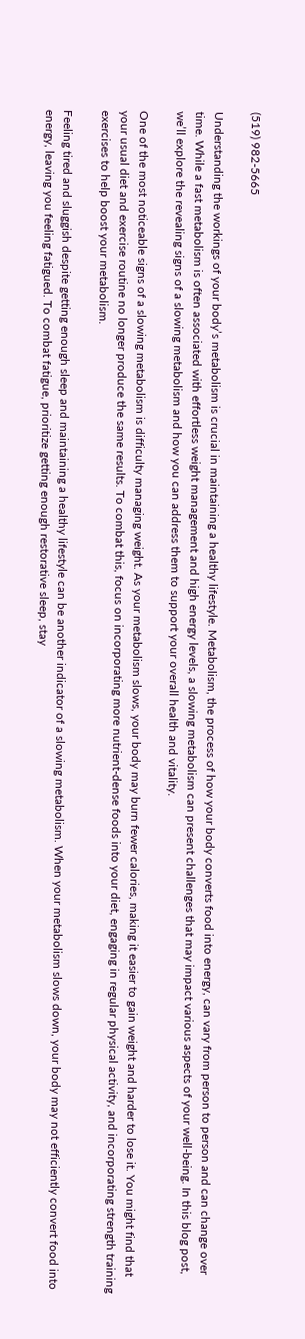(519) 982-5665

Understanding the workings of your body’s metabolism is crucial in maintaining a healthy lifestyle. Metabolism, the process of how your body converts food into energy, can vary from person to person and can change over time. While a fast metabolism is often associated with effortless weight management and high energy levels, a slowing metabolism can present challenges that may impact various aspects of your well-being. In this blog post, we’ll explore the revealing signs of a slowing metabolism and how you can address them to support your overall health and vitality.

One of the most noticeable signs of a slowing metabolism is difficulty managing weight. As your metabolism slows, your body may burn fewer calories, making it easier to gain weight and harder to lose it. You might find that your usual diet and exercise routine no longer produce the same results. To combat this, focus on incorporating more nutrient-dense foods into your diet, engaging in regular physical activity, and incorporating strength training exercises to help boost your metabolism.

Feeling tired and sluggish despite getting enough sleep and maintaining a healthy lifestyle can be another indicator of a slowing metabolism. When your metabolism slows down, your body may not efficiently convert food into energy, leaving you feeling fatigued. To combat fatigue, prioritize getting enough restorative sleep, stay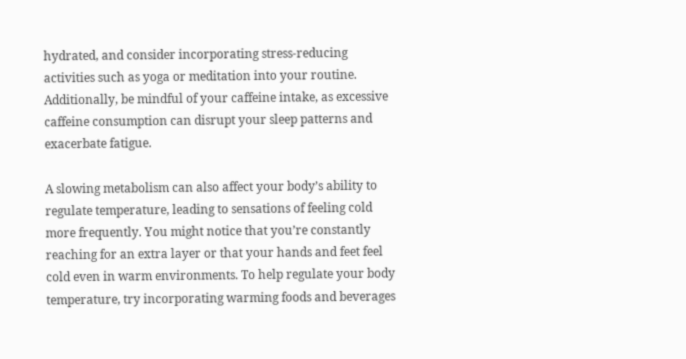hydrated, and consider incorporating stress-reducing activities such as yoga or meditation into your routine. Additionally, be mindful of your caffeine intake, as excessive caffeine consumption can disrupt your sleep patterns and exacerbate fatigue.

A slowing metabolism can also affect your body’s ability to regulate temperature, leading to sensations of feeling cold more frequently. You might notice that you’re constantly reaching for an extra layer or that your hands and feet feel cold even in warm environments. To help regulate your body temperature, try incorporating warming foods and beverages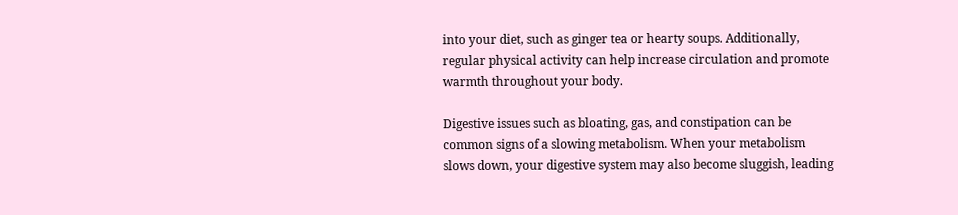into your diet, such as ginger tea or hearty soups. Additionally, regular physical activity can help increase circulation and promote warmth throughout your body.

Digestive issues such as bloating, gas, and constipation can be common signs of a slowing metabolism. When your metabolism slows down, your digestive system may also become sluggish, leading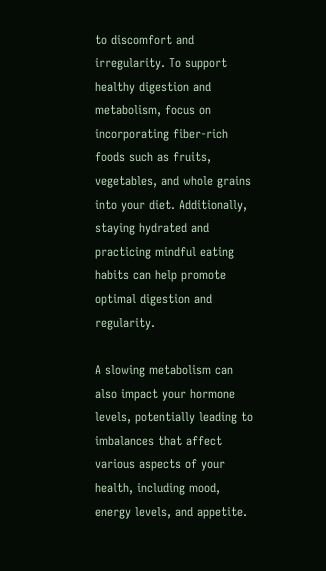to discomfort and irregularity. To support healthy digestion and metabolism, focus on incorporating fiber-rich foods such as fruits, vegetables, and whole grains into your diet. Additionally, staying hydrated and practicing mindful eating habits can help promote optimal digestion and regularity.

A slowing metabolism can also impact your hormone levels, potentially leading to imbalances that affect various aspects of your health, including mood, energy levels, and appetite.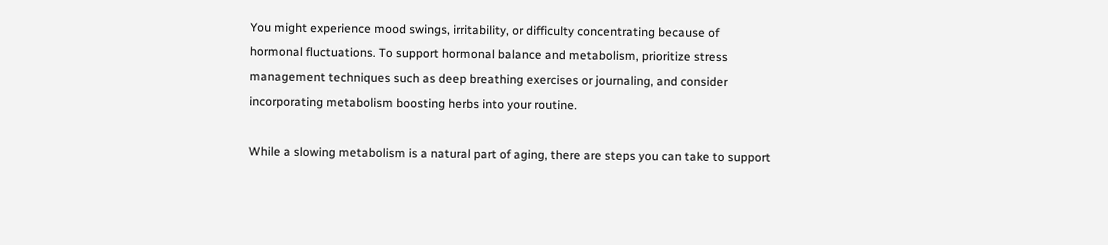You might experience mood swings, irritability, or difficulty concentrating because of hormonal fluctuations. To support hormonal balance and metabolism, prioritize stress management techniques such as deep breathing exercises or journaling, and consider incorporating metabolism boosting herbs into your routine.

While a slowing metabolism is a natural part of aging, there are steps you can take to support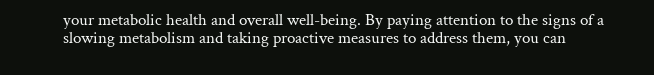your metabolic health and overall well-being. By paying attention to the signs of a slowing metabolism and taking proactive measures to address them, you can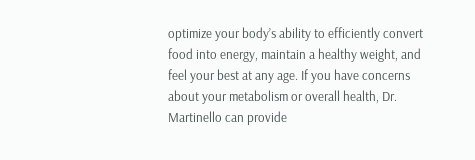optimize your body’s ability to efficiently convert food into energy, maintain a healthy weight, and feel your best at any age. If you have concerns about your metabolism or overall health, Dr. Martinello can provide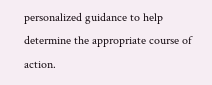personalized guidance to help determine the appropriate course of action.